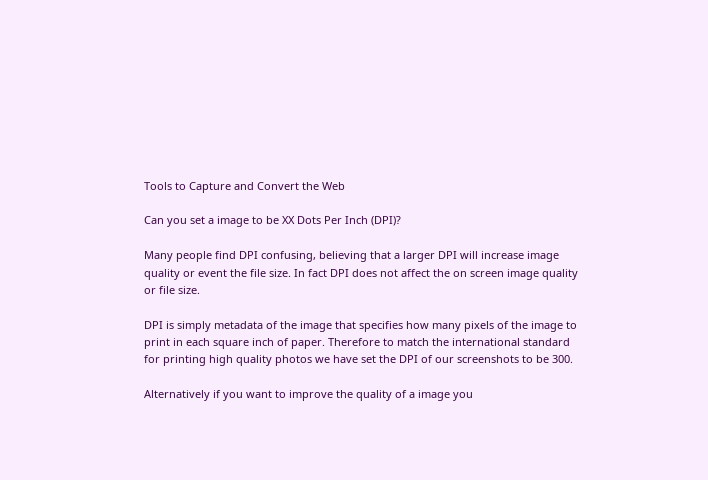Tools to Capture and Convert the Web

Can you set a image to be XX Dots Per Inch (DPI)?

Many people find DPI confusing, believing that a larger DPI will increase image quality or event the file size. In fact DPI does not affect the on screen image quality or file size.

DPI is simply metadata of the image that specifies how many pixels of the image to print in each square inch of paper. Therefore to match the international standard for printing high quality photos we have set the DPI of our screenshots to be 300.

Alternatively if you want to improve the quality of a image you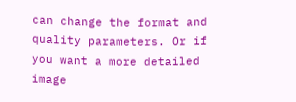can change the format and quality parameters. Or if you want a more detailed image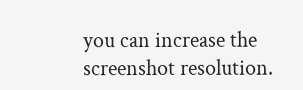you can increase the screenshot resolution.